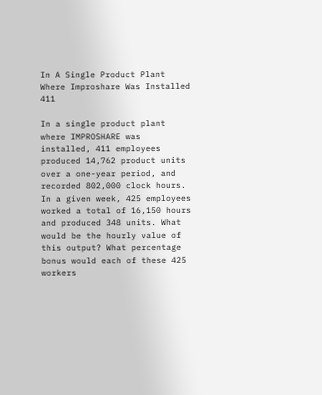In A Single Product Plant Where Improshare Was Installed 411

In a single product plant where IMPROSHARE was installed, 411 employees produced 14,762 product units over a one-year period, and recorded 802,000 clock hours. In a given week, 425 employees worked a total of 16,150 hours and produced 348 units. What would be the hourly value of this output? What percentage bonus would each of these 425 workers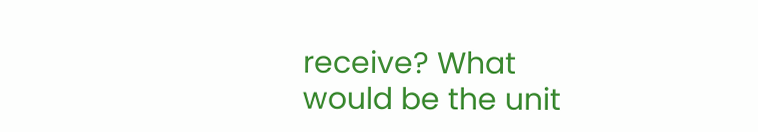receive? What would be the unit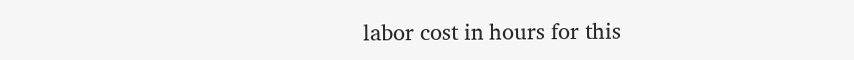labor cost in hours for this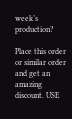week’s production?

Place this order or similar order and get an amazing discount. USE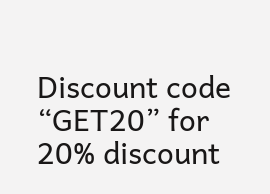Discount code “GET20” for 20% discount